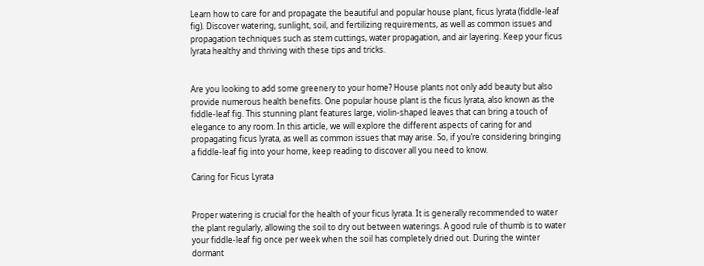Learn how to care for and propagate the beautiful and popular house plant, ficus lyrata (fiddle-leaf fig). Discover watering, sunlight, soil, and fertilizing requirements, as well as common issues and propagation techniques such as stem cuttings, water propagation, and air layering. Keep your ficus lyrata healthy and thriving with these tips and tricks.


Are you looking to add some greenery to your home? House plants not only add beauty but also provide numerous health benefits. One popular house plant is the ficus lyrata, also known as the fiddle-leaf fig. This stunning plant features large, violin-shaped leaves that can bring a touch of elegance to any room. In this article, we will explore the different aspects of caring for and propagating ficus lyrata, as well as common issues that may arise. So, if you’re considering bringing a fiddle-leaf fig into your home, keep reading to discover all you need to know.

Caring for Ficus Lyrata


Proper watering is crucial for the health of your ficus lyrata. It is generally recommended to water the plant regularly, allowing the soil to dry out between waterings. A good rule of thumb is to water your fiddle-leaf fig once per week when the soil has completely dried out. During the winter dormant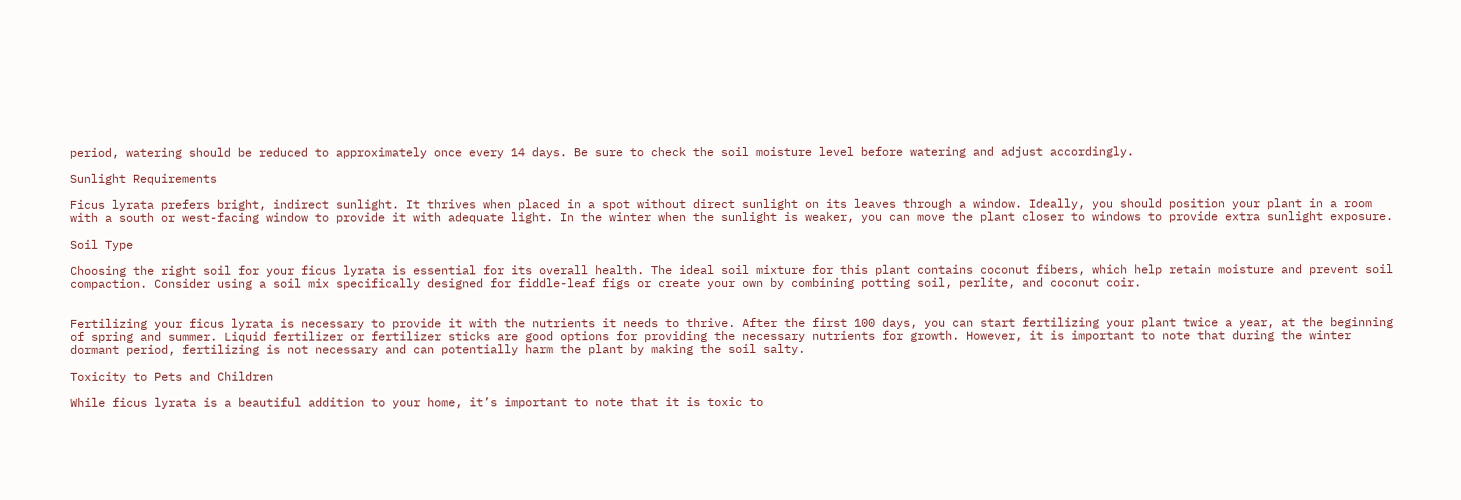period, watering should be reduced to approximately once every 14 days. Be sure to check the soil moisture level before watering and adjust accordingly.

Sunlight Requirements

Ficus lyrata prefers bright, indirect sunlight. It thrives when placed in a spot without direct sunlight on its leaves through a window. Ideally, you should position your plant in a room with a south or west-facing window to provide it with adequate light. In the winter when the sunlight is weaker, you can move the plant closer to windows to provide extra sunlight exposure.

Soil Type

Choosing the right soil for your ficus lyrata is essential for its overall health. The ideal soil mixture for this plant contains coconut fibers, which help retain moisture and prevent soil compaction. Consider using a soil mix specifically designed for fiddle-leaf figs or create your own by combining potting soil, perlite, and coconut coir.


Fertilizing your ficus lyrata is necessary to provide it with the nutrients it needs to thrive. After the first 100 days, you can start fertilizing your plant twice a year, at the beginning of spring and summer. Liquid fertilizer or fertilizer sticks are good options for providing the necessary nutrients for growth. However, it is important to note that during the winter dormant period, fertilizing is not necessary and can potentially harm the plant by making the soil salty.

Toxicity to Pets and Children

While ficus lyrata is a beautiful addition to your home, it’s important to note that it is toxic to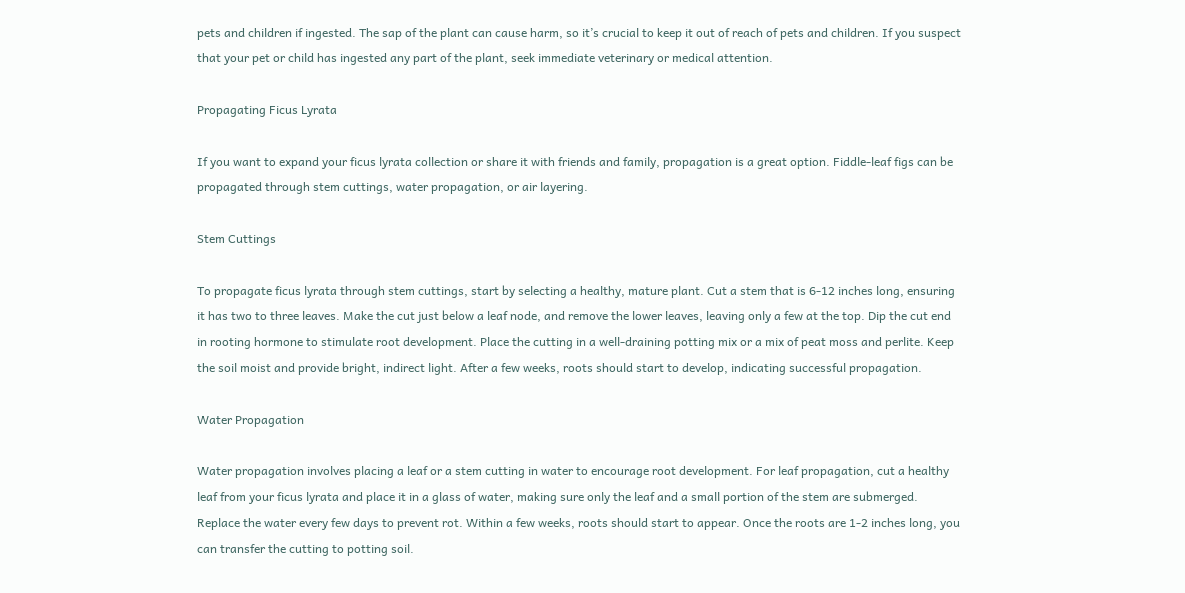pets and children if ingested. The sap of the plant can cause harm, so it’s crucial to keep it out of reach of pets and children. If you suspect that your pet or child has ingested any part of the plant, seek immediate veterinary or medical attention.

Propagating Ficus Lyrata

If you want to expand your ficus lyrata collection or share it with friends and family, propagation is a great option. Fiddle-leaf figs can be propagated through stem cuttings, water propagation, or air layering.

Stem Cuttings

To propagate ficus lyrata through stem cuttings, start by selecting a healthy, mature plant. Cut a stem that is 6-12 inches long, ensuring it has two to three leaves. Make the cut just below a leaf node, and remove the lower leaves, leaving only a few at the top. Dip the cut end in rooting hormone to stimulate root development. Place the cutting in a well-draining potting mix or a mix of peat moss and perlite. Keep the soil moist and provide bright, indirect light. After a few weeks, roots should start to develop, indicating successful propagation.

Water Propagation

Water propagation involves placing a leaf or a stem cutting in water to encourage root development. For leaf propagation, cut a healthy leaf from your ficus lyrata and place it in a glass of water, making sure only the leaf and a small portion of the stem are submerged. Replace the water every few days to prevent rot. Within a few weeks, roots should start to appear. Once the roots are 1-2 inches long, you can transfer the cutting to potting soil.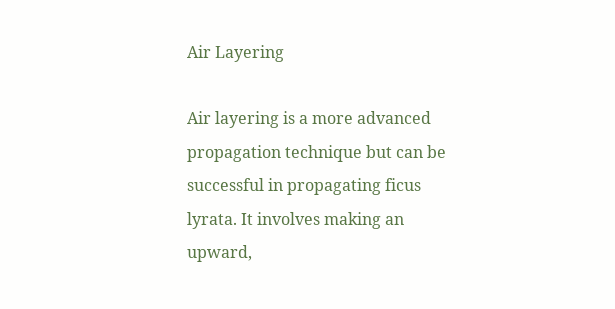Air Layering

Air layering is a more advanced propagation technique but can be successful in propagating ficus lyrata. It involves making an upward,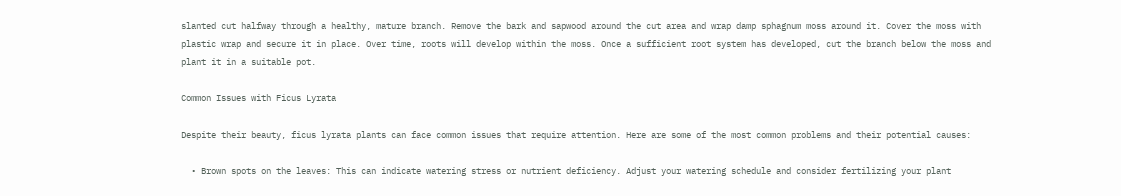slanted cut halfway through a healthy, mature branch. Remove the bark and sapwood around the cut area and wrap damp sphagnum moss around it. Cover the moss with plastic wrap and secure it in place. Over time, roots will develop within the moss. Once a sufficient root system has developed, cut the branch below the moss and plant it in a suitable pot.

Common Issues with Ficus Lyrata

Despite their beauty, ficus lyrata plants can face common issues that require attention. Here are some of the most common problems and their potential causes:

  • Brown spots on the leaves: This can indicate watering stress or nutrient deficiency. Adjust your watering schedule and consider fertilizing your plant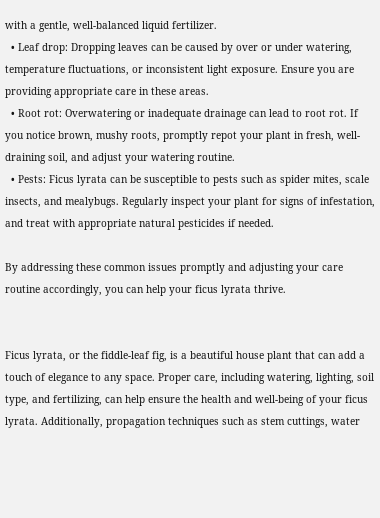with a gentle, well-balanced liquid fertilizer.
  • Leaf drop: Dropping leaves can be caused by over or under watering, temperature fluctuations, or inconsistent light exposure. Ensure you are providing appropriate care in these areas.
  • Root rot: Overwatering or inadequate drainage can lead to root rot. If you notice brown, mushy roots, promptly repot your plant in fresh, well-draining soil, and adjust your watering routine.
  • Pests: Ficus lyrata can be susceptible to pests such as spider mites, scale insects, and mealybugs. Regularly inspect your plant for signs of infestation, and treat with appropriate natural pesticides if needed.

By addressing these common issues promptly and adjusting your care routine accordingly, you can help your ficus lyrata thrive.


Ficus lyrata, or the fiddle-leaf fig, is a beautiful house plant that can add a touch of elegance to any space. Proper care, including watering, lighting, soil type, and fertilizing, can help ensure the health and well-being of your ficus lyrata. Additionally, propagation techniques such as stem cuttings, water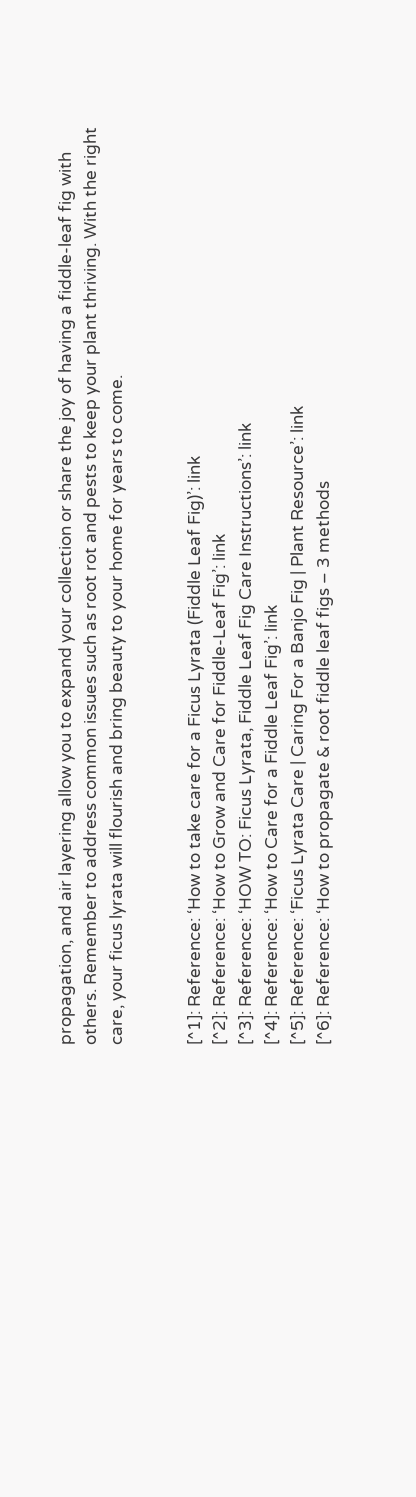propagation, and air layering allow you to expand your collection or share the joy of having a fiddle-leaf fig with others. Remember to address common issues such as root rot and pests to keep your plant thriving. With the right care, your ficus lyrata will flourish and bring beauty to your home for years to come.


[^1]: Reference: ‘How to take care for a Ficus Lyrata (Fiddle Leaf Fig)’: link
[^2]: Reference: ‘How to Grow and Care for Fiddle-Leaf Fig’: link
[^3]: Reference: ‘HOW TO: Ficus Lyrata, Fiddle Leaf Fig Care Instructions’: link
[^4]: Reference: ‘How to Care for a Fiddle Leaf Fig’: link
[^5]: Reference: ‘Ficus Lyrata Care | Caring For a Banjo Fig | Plant Resource’: link
[^6]: Reference: ‘How to propagate & root fiddle leaf figs – 3 methods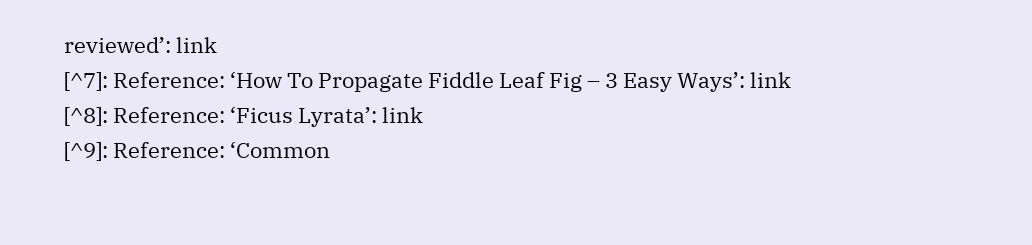reviewed’: link
[^7]: Reference: ‘How To Propagate Fiddle Leaf Fig – 3 Easy Ways’: link
[^8]: Reference: ‘Ficus Lyrata’: link
[^9]: Reference: ‘Common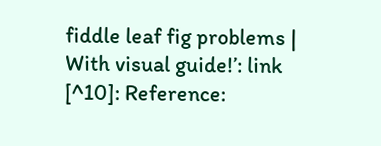fiddle leaf fig problems | With visual guide!’: link
[^10]: Reference: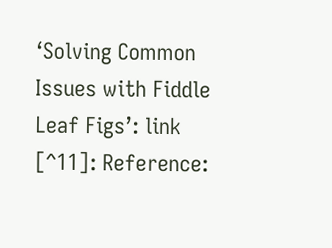‘Solving Common Issues with Fiddle Leaf Figs’: link
[^11]: Reference: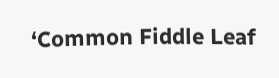‘Common Fiddle Leaf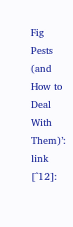Fig Pests (and How to Deal With Them)’: link
[^12]: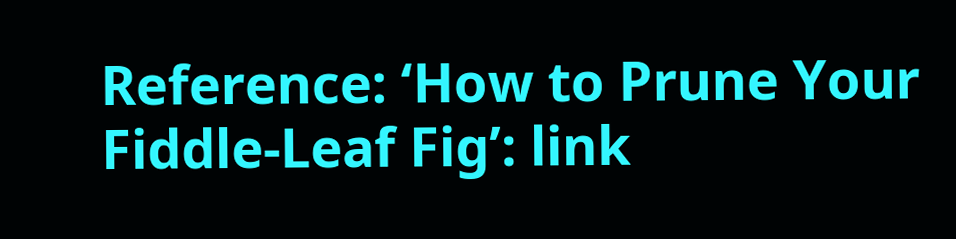Reference: ‘How to Prune Your Fiddle-Leaf Fig’: link